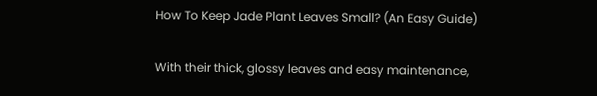How To Keep Jade Plant Leaves Small? (An Easy Guide)

With their thick, glossy leaves and easy maintenance,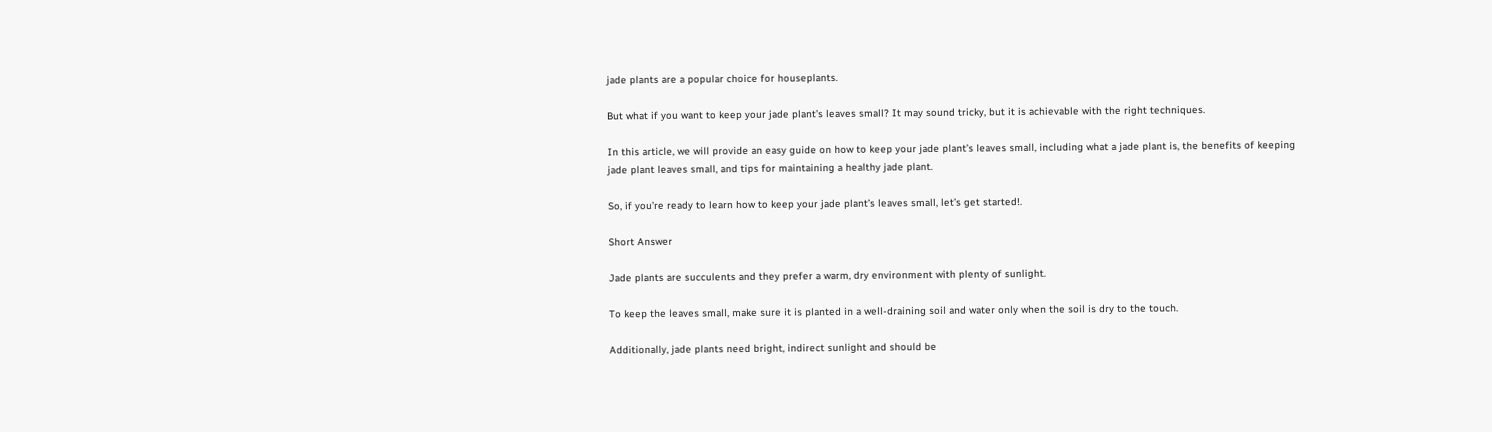jade plants are a popular choice for houseplants.

But what if you want to keep your jade plant’s leaves small? It may sound tricky, but it is achievable with the right techniques.

In this article, we will provide an easy guide on how to keep your jade plant’s leaves small, including what a jade plant is, the benefits of keeping jade plant leaves small, and tips for maintaining a healthy jade plant.

So, if you’re ready to learn how to keep your jade plant’s leaves small, let’s get started!.

Short Answer

Jade plants are succulents and they prefer a warm, dry environment with plenty of sunlight.

To keep the leaves small, make sure it is planted in a well-draining soil and water only when the soil is dry to the touch.

Additionally, jade plants need bright, indirect sunlight and should be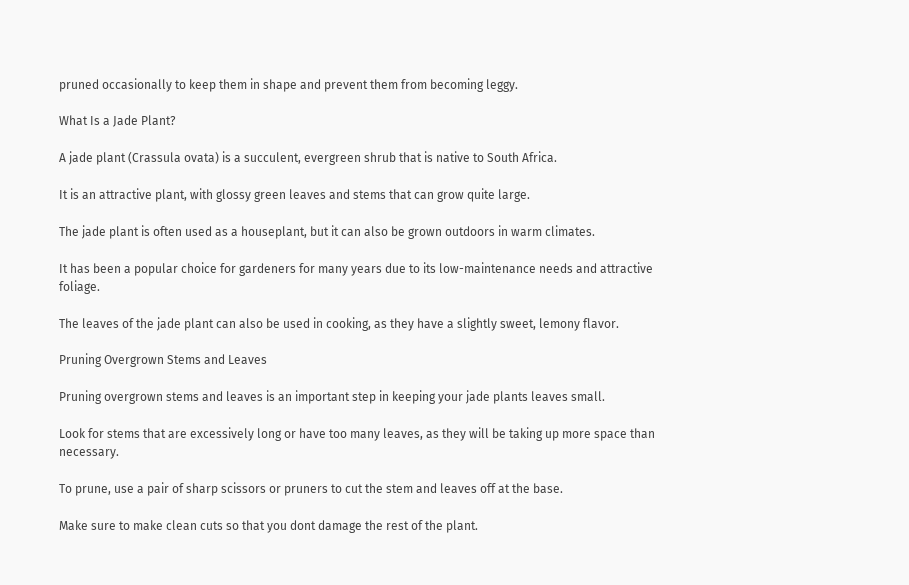pruned occasionally to keep them in shape and prevent them from becoming leggy.

What Is a Jade Plant?

A jade plant (Crassula ovata) is a succulent, evergreen shrub that is native to South Africa.

It is an attractive plant, with glossy green leaves and stems that can grow quite large.

The jade plant is often used as a houseplant, but it can also be grown outdoors in warm climates.

It has been a popular choice for gardeners for many years due to its low-maintenance needs and attractive foliage.

The leaves of the jade plant can also be used in cooking, as they have a slightly sweet, lemony flavor.

Pruning Overgrown Stems and Leaves

Pruning overgrown stems and leaves is an important step in keeping your jade plants leaves small.

Look for stems that are excessively long or have too many leaves, as they will be taking up more space than necessary.

To prune, use a pair of sharp scissors or pruners to cut the stem and leaves off at the base.

Make sure to make clean cuts so that you dont damage the rest of the plant.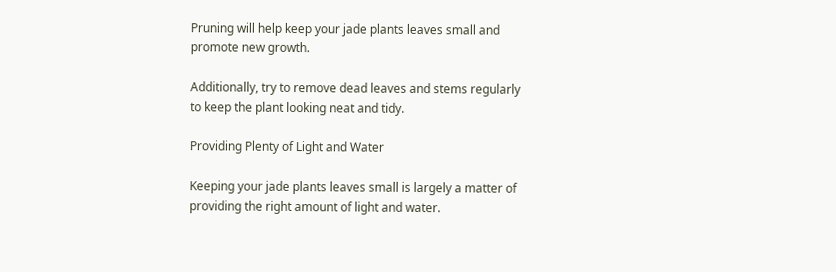Pruning will help keep your jade plants leaves small and promote new growth.

Additionally, try to remove dead leaves and stems regularly to keep the plant looking neat and tidy.

Providing Plenty of Light and Water

Keeping your jade plants leaves small is largely a matter of providing the right amount of light and water.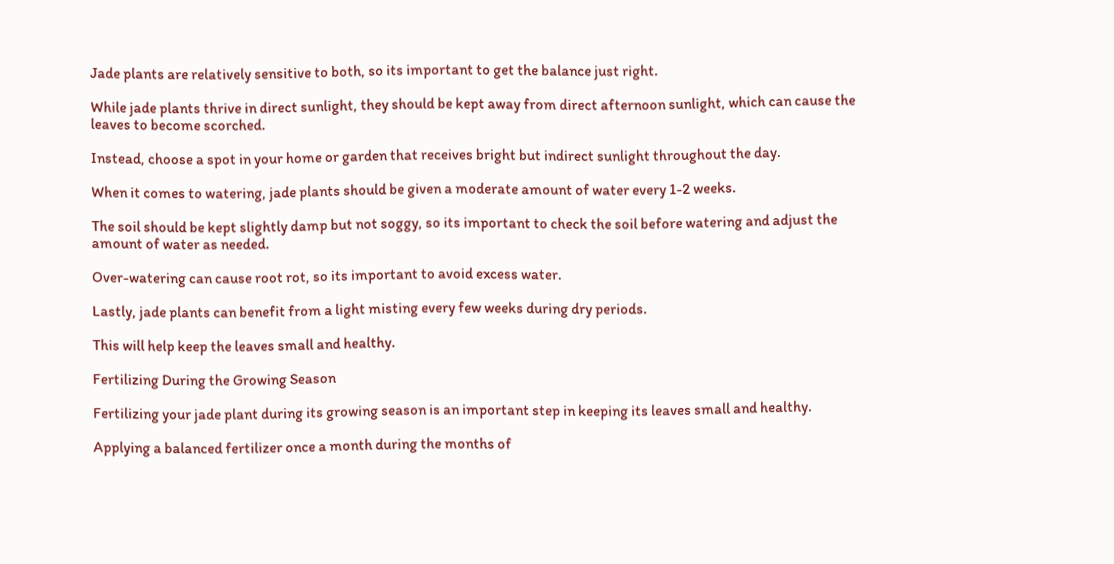Jade plants are relatively sensitive to both, so its important to get the balance just right.

While jade plants thrive in direct sunlight, they should be kept away from direct afternoon sunlight, which can cause the leaves to become scorched.

Instead, choose a spot in your home or garden that receives bright but indirect sunlight throughout the day.

When it comes to watering, jade plants should be given a moderate amount of water every 1-2 weeks.

The soil should be kept slightly damp but not soggy, so its important to check the soil before watering and adjust the amount of water as needed.

Over-watering can cause root rot, so its important to avoid excess water.

Lastly, jade plants can benefit from a light misting every few weeks during dry periods.

This will help keep the leaves small and healthy.

Fertilizing During the Growing Season

Fertilizing your jade plant during its growing season is an important step in keeping its leaves small and healthy.

Applying a balanced fertilizer once a month during the months of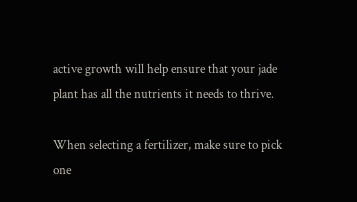active growth will help ensure that your jade plant has all the nutrients it needs to thrive.

When selecting a fertilizer, make sure to pick one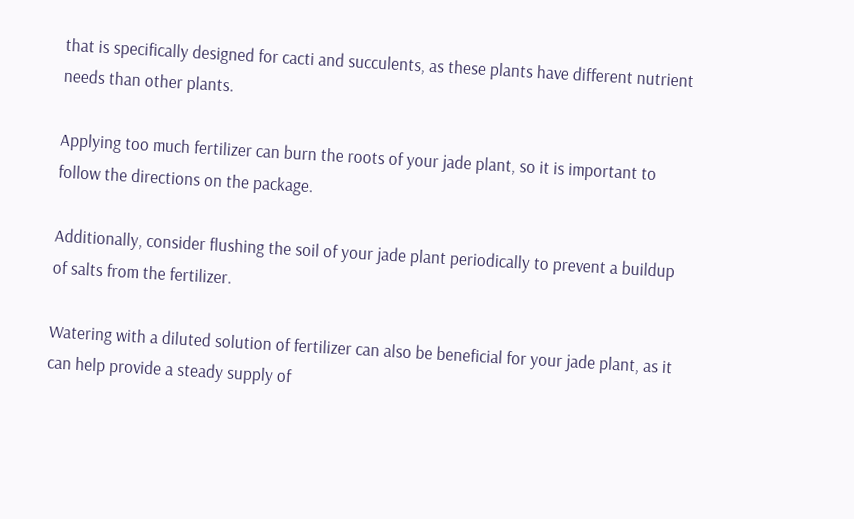that is specifically designed for cacti and succulents, as these plants have different nutrient needs than other plants.

Applying too much fertilizer can burn the roots of your jade plant, so it is important to follow the directions on the package.

Additionally, consider flushing the soil of your jade plant periodically to prevent a buildup of salts from the fertilizer.

Watering with a diluted solution of fertilizer can also be beneficial for your jade plant, as it can help provide a steady supply of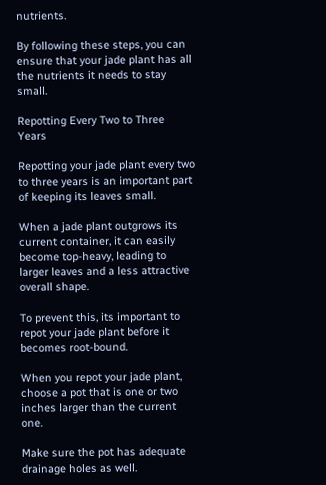nutrients.

By following these steps, you can ensure that your jade plant has all the nutrients it needs to stay small.

Repotting Every Two to Three Years

Repotting your jade plant every two to three years is an important part of keeping its leaves small.

When a jade plant outgrows its current container, it can easily become top-heavy, leading to larger leaves and a less attractive overall shape.

To prevent this, its important to repot your jade plant before it becomes root-bound.

When you repot your jade plant, choose a pot that is one or two inches larger than the current one.

Make sure the pot has adequate drainage holes as well.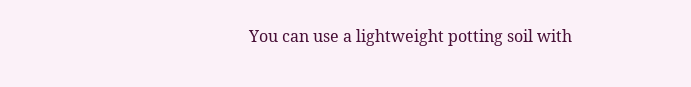You can use a lightweight potting soil with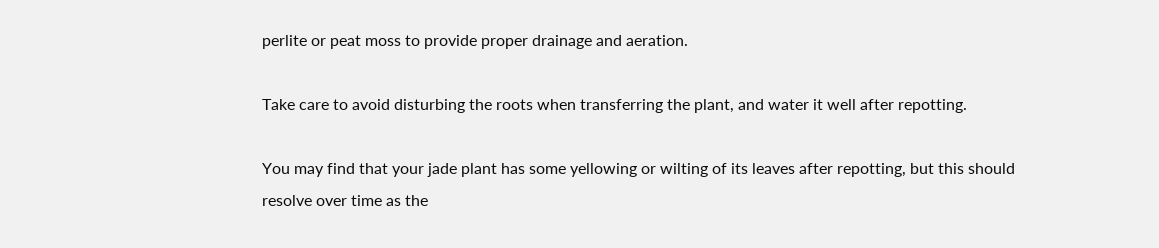perlite or peat moss to provide proper drainage and aeration.

Take care to avoid disturbing the roots when transferring the plant, and water it well after repotting.

You may find that your jade plant has some yellowing or wilting of its leaves after repotting, but this should resolve over time as the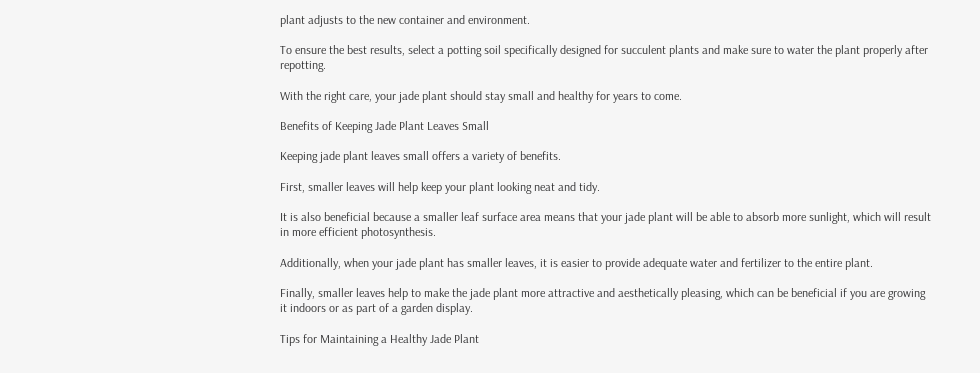plant adjusts to the new container and environment.

To ensure the best results, select a potting soil specifically designed for succulent plants and make sure to water the plant properly after repotting.

With the right care, your jade plant should stay small and healthy for years to come.

Benefits of Keeping Jade Plant Leaves Small

Keeping jade plant leaves small offers a variety of benefits.

First, smaller leaves will help keep your plant looking neat and tidy.

It is also beneficial because a smaller leaf surface area means that your jade plant will be able to absorb more sunlight, which will result in more efficient photosynthesis.

Additionally, when your jade plant has smaller leaves, it is easier to provide adequate water and fertilizer to the entire plant.

Finally, smaller leaves help to make the jade plant more attractive and aesthetically pleasing, which can be beneficial if you are growing it indoors or as part of a garden display.

Tips for Maintaining a Healthy Jade Plant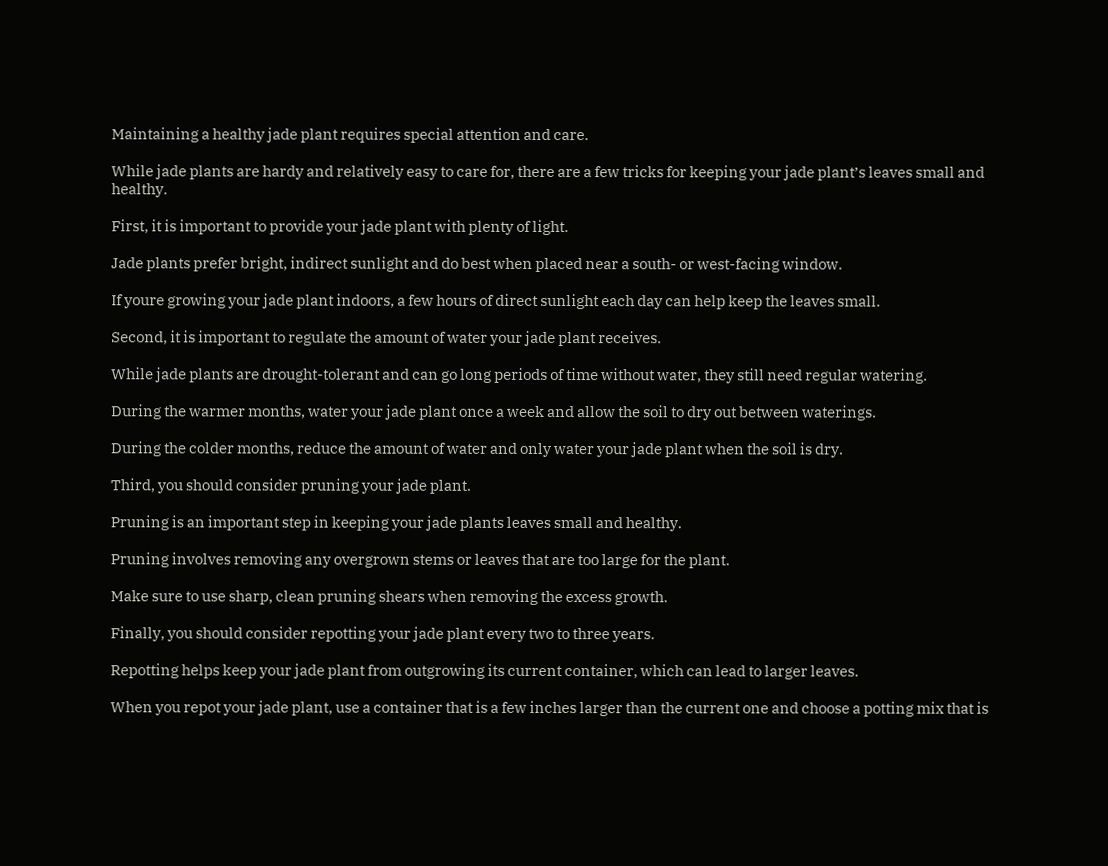Maintaining a healthy jade plant requires special attention and care.

While jade plants are hardy and relatively easy to care for, there are a few tricks for keeping your jade plant’s leaves small and healthy.

First, it is important to provide your jade plant with plenty of light.

Jade plants prefer bright, indirect sunlight and do best when placed near a south- or west-facing window.

If youre growing your jade plant indoors, a few hours of direct sunlight each day can help keep the leaves small.

Second, it is important to regulate the amount of water your jade plant receives.

While jade plants are drought-tolerant and can go long periods of time without water, they still need regular watering.

During the warmer months, water your jade plant once a week and allow the soil to dry out between waterings.

During the colder months, reduce the amount of water and only water your jade plant when the soil is dry.

Third, you should consider pruning your jade plant.

Pruning is an important step in keeping your jade plants leaves small and healthy.

Pruning involves removing any overgrown stems or leaves that are too large for the plant.

Make sure to use sharp, clean pruning shears when removing the excess growth.

Finally, you should consider repotting your jade plant every two to three years.

Repotting helps keep your jade plant from outgrowing its current container, which can lead to larger leaves.

When you repot your jade plant, use a container that is a few inches larger than the current one and choose a potting mix that is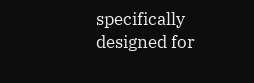specifically designed for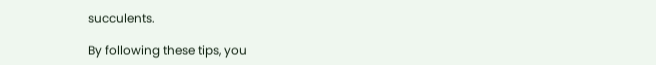succulents.

By following these tips, you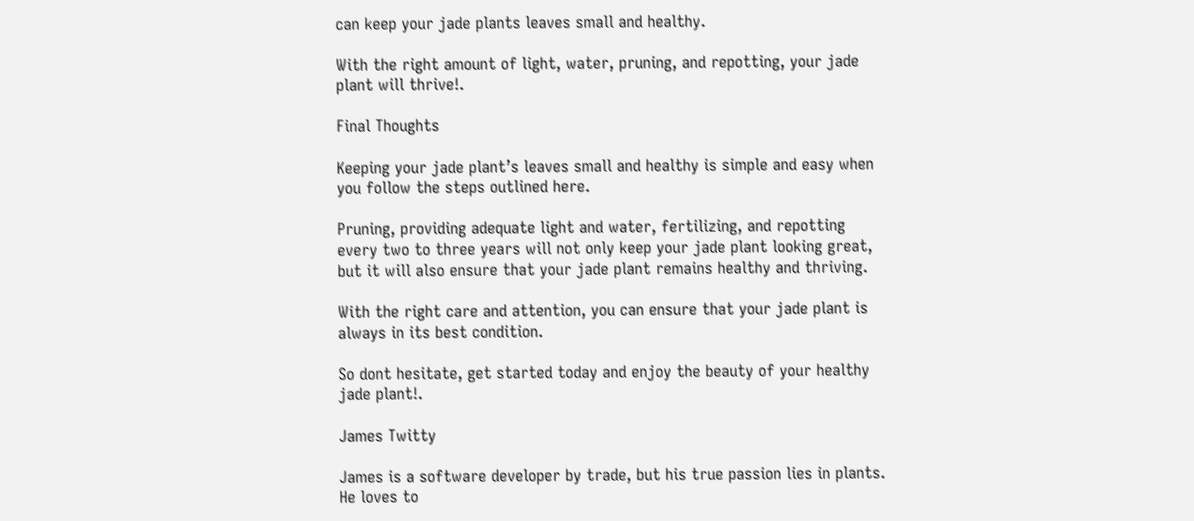can keep your jade plants leaves small and healthy.

With the right amount of light, water, pruning, and repotting, your jade plant will thrive!.

Final Thoughts

Keeping your jade plant’s leaves small and healthy is simple and easy when you follow the steps outlined here.

Pruning, providing adequate light and water, fertilizing, and repotting every two to three years will not only keep your jade plant looking great, but it will also ensure that your jade plant remains healthy and thriving.

With the right care and attention, you can ensure that your jade plant is always in its best condition.

So dont hesitate, get started today and enjoy the beauty of your healthy jade plant!.

James Twitty

James is a software developer by trade, but his true passion lies in plants. He loves to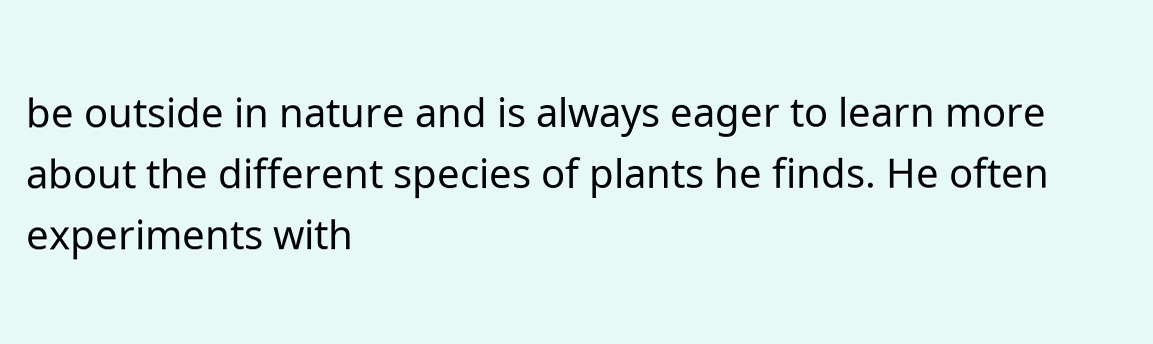be outside in nature and is always eager to learn more about the different species of plants he finds. He often experiments with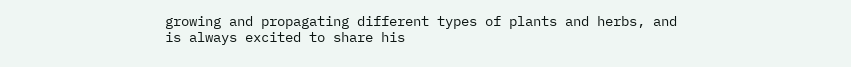growing and propagating different types of plants and herbs, and is always excited to share his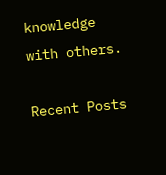knowledge with others.

Recent Posts